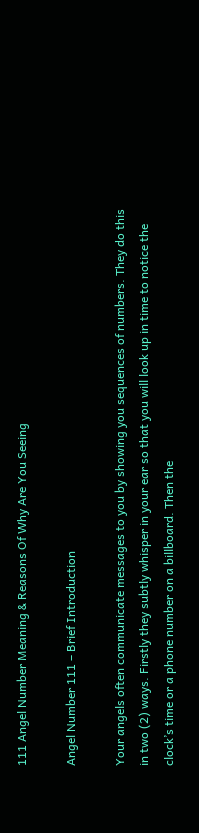111 Angel Number Meaning & Reasons Of Why Are You Seeing

Angel Number 111 – Brief Introduction

Your angels often communicate messages to you by showing you sequences of numbers. They do this in two (2) ways. Firstly they subtly whisper in your ear so that you will look up in time to notice the clock’s time or a phone number on a billboard. Then the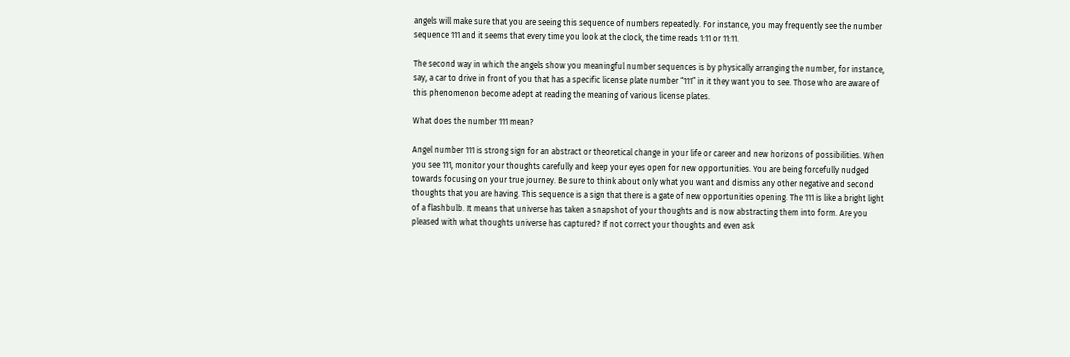angels will make sure that you are seeing this sequence of numbers repeatedly. For instance, you may frequently see the number sequence 111 and it seems that every time you look at the clock, the time reads 1:11 or 11:11.

The second way in which the angels show you meaningful number sequences is by physically arranging the number, for instance, say, a car to drive in front of you that has a specific license plate number “111” in it they want you to see. Those who are aware of this phenomenon become adept at reading the meaning of various license plates.

What does the number 111 mean?

Angel number 111 is strong sign for an abstract or theoretical change in your life or career and new horizons of possibilities. When you see 111, monitor your thoughts carefully and keep your eyes open for new opportunities. You are being forcefully nudged towards focusing on your true journey. Be sure to think about only what you want and dismiss any other negative and second thoughts that you are having. This sequence is a sign that there is a gate of new opportunities opening. The 111 is like a bright light of a flashbulb. It means that universe has taken a snapshot of your thoughts and is now abstracting them into form. Are you pleased with what thoughts universe has captured? If not correct your thoughts and even ask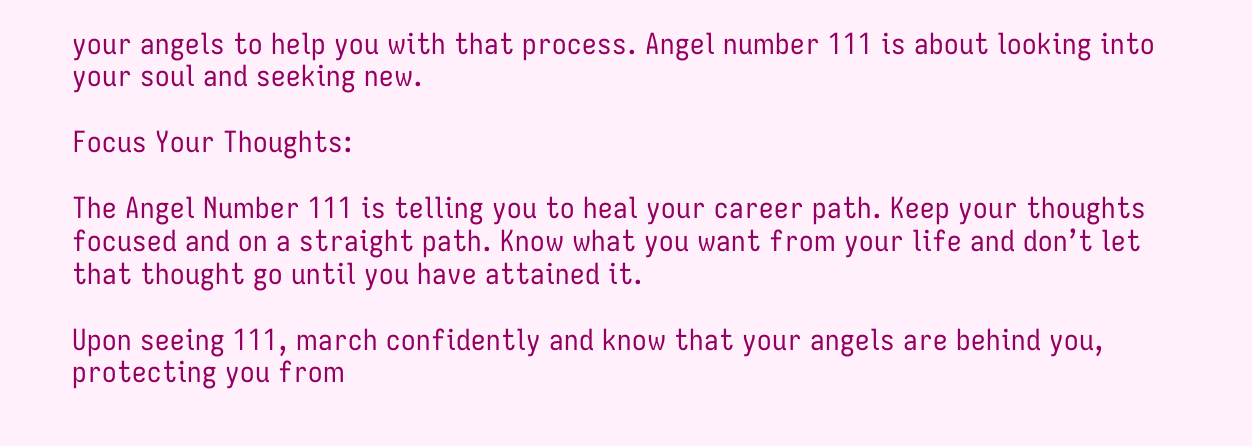your angels to help you with that process. Angel number 111 is about looking into your soul and seeking new.

Focus Your Thoughts:

The Angel Number 111 is telling you to heal your career path. Keep your thoughts focused and on a straight path. Know what you want from your life and don’t let that thought go until you have attained it.

Upon seeing 111, march confidently and know that your angels are behind you, protecting you from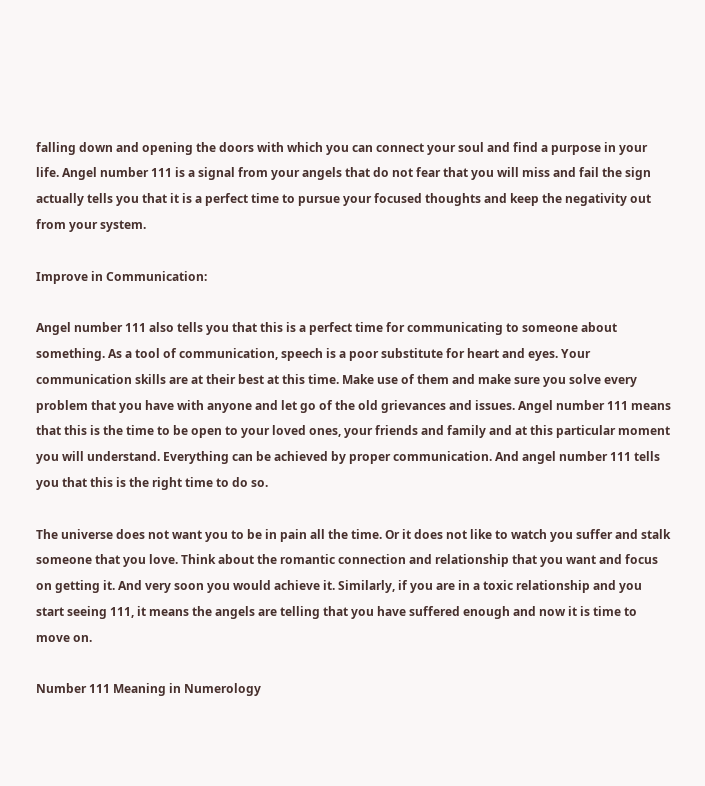falling down and opening the doors with which you can connect your soul and find a purpose in your life. Angel number 111 is a signal from your angels that do not fear that you will miss and fail the sign actually tells you that it is a perfect time to pursue your focused thoughts and keep the negativity out from your system.

Improve in Communication:

Angel number 111 also tells you that this is a perfect time for communicating to someone about something. As a tool of communication, speech is a poor substitute for heart and eyes. Your communication skills are at their best at this time. Make use of them and make sure you solve every problem that you have with anyone and let go of the old grievances and issues. Angel number 111 means that this is the time to be open to your loved ones, your friends and family and at this particular moment you will understand. Everything can be achieved by proper communication. And angel number 111 tells you that this is the right time to do so.

The universe does not want you to be in pain all the time. Or it does not like to watch you suffer and stalk someone that you love. Think about the romantic connection and relationship that you want and focus on getting it. And very soon you would achieve it. Similarly, if you are in a toxic relationship and you start seeing 111, it means the angels are telling that you have suffered enough and now it is time to move on.

Number 111 Meaning in Numerology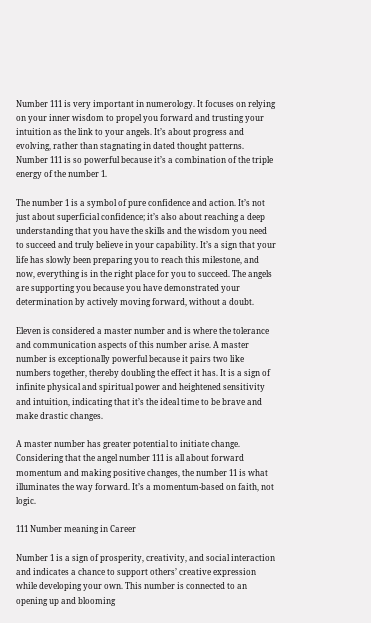Number 111 is very important in numerology. It focuses on relying on your inner wisdom to propel you forward and trusting your intuition as the link to your angels. It’s about progress and evolving, rather than stagnating in dated thought patterns. Number 111 is so powerful because it’s a combination of the triple energy of the number 1.

The number 1 is a symbol of pure confidence and action. It’s not just about superficial confidence; it’s also about reaching a deep understanding that you have the skills and the wisdom you need to succeed and truly believe in your capability. It’s a sign that your life has slowly been preparing you to reach this milestone, and now, everything is in the right place for you to succeed. The angels are supporting you because you have demonstrated your determination by actively moving forward, without a doubt.

Eleven is considered a master number and is where the tolerance and communication aspects of this number arise. A master number is exceptionally powerful because it pairs two like numbers together, thereby doubling the effect it has. It is a sign of infinite physical and spiritual power and heightened sensitivity and intuition, indicating that it’s the ideal time to be brave and make drastic changes.

A master number has greater potential to initiate change. Considering that the angel number 111 is all about forward momentum and making positive changes, the number 11 is what illuminates the way forward. It’s a momentum-based on faith, not logic.

111 Number meaning in Career

Number 1 is a sign of prosperity, creativity, and social interaction and indicates a chance to support others’ creative expression while developing your own. This number is connected to an opening up and blooming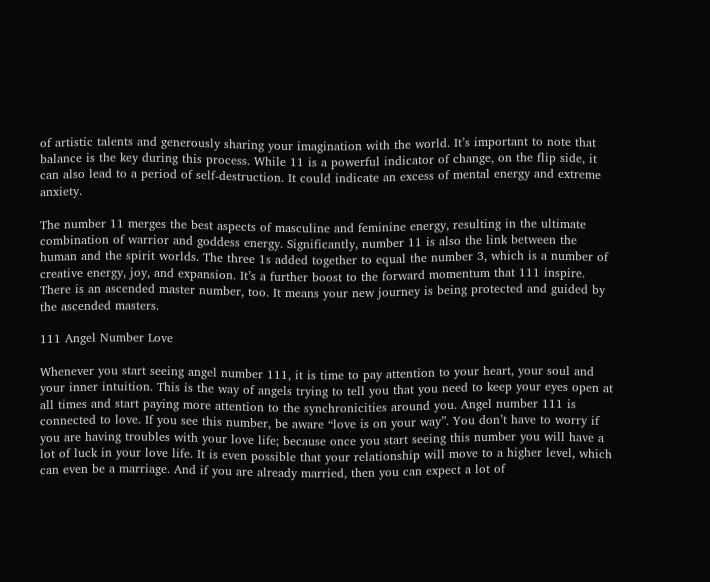of artistic talents and generously sharing your imagination with the world. It’s important to note that balance is the key during this process. While 11 is a powerful indicator of change, on the flip side, it can also lead to a period of self-destruction. It could indicate an excess of mental energy and extreme anxiety.

The number 11 merges the best aspects of masculine and feminine energy, resulting in the ultimate combination of warrior and goddess energy. Significantly, number 11 is also the link between the human and the spirit worlds. The three 1s added together to equal the number 3, which is a number of creative energy, joy, and expansion. It’s a further boost to the forward momentum that 111 inspire. There is an ascended master number, too. It means your new journey is being protected and guided by the ascended masters.

111 Angel Number Love

Whenever you start seeing angel number 111, it is time to pay attention to your heart, your soul and your inner intuition. This is the way of angels trying to tell you that you need to keep your eyes open at all times and start paying more attention to the synchronicities around you. Angel number 111 is connected to love. If you see this number, be aware “love is on your way”. You don’t have to worry if you are having troubles with your love life; because once you start seeing this number you will have a lot of luck in your love life. It is even possible that your relationship will move to a higher level, which can even be a marriage. And if you are already married, then you can expect a lot of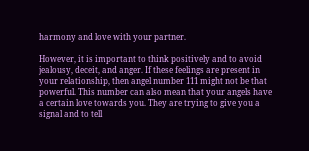harmony and love with your partner.

However, it is important to think positively and to avoid jealousy, deceit, and anger. If these feelings are present in your relationship, then angel number 111 might not be that powerful. This number can also mean that your angels have a certain love towards you. They are trying to give you a signal and to tell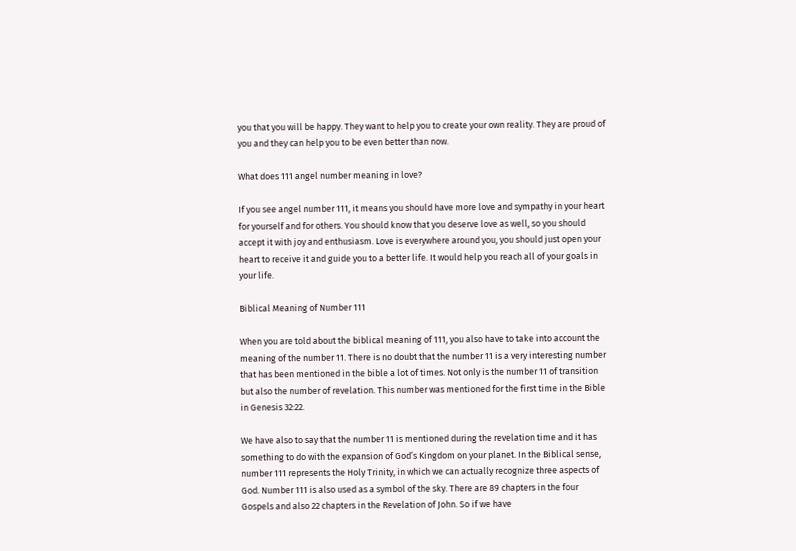you that you will be happy. They want to help you to create your own reality. They are proud of you and they can help you to be even better than now.

What does 111 angel number meaning in love?

If you see angel number 111, it means you should have more love and sympathy in your heart for yourself and for others. You should know that you deserve love as well, so you should accept it with joy and enthusiasm. Love is everywhere around you, you should just open your heart to receive it and guide you to a better life. It would help you reach all of your goals in your life.

Biblical Meaning of Number 111

When you are told about the biblical meaning of 111, you also have to take into account the meaning of the number 11. There is no doubt that the number 11 is a very interesting number that has been mentioned in the bible a lot of times. Not only is the number 11 of transition but also the number of revelation. This number was mentioned for the first time in the Bible in Genesis 32:22.

We have also to say that the number 11 is mentioned during the revelation time and it has something to do with the expansion of God’s Kingdom on your planet. In the Biblical sense, number 111 represents the Holy Trinity, in which we can actually recognize three aspects of God. Number 111 is also used as a symbol of the sky. There are 89 chapters in the four Gospels and also 22 chapters in the Revelation of John. So if we have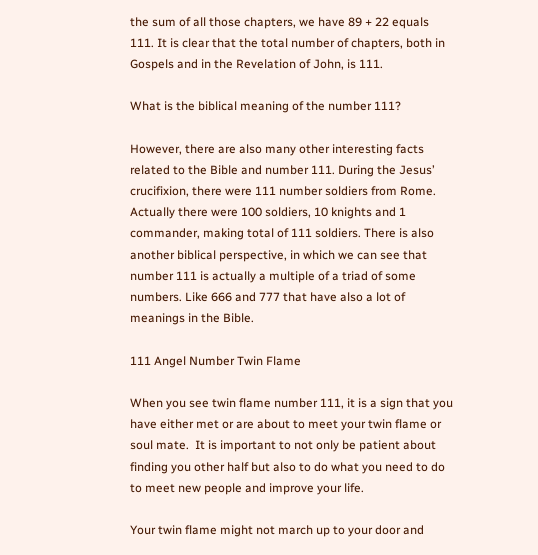the sum of all those chapters, we have 89 + 22 equals 111. It is clear that the total number of chapters, both in Gospels and in the Revelation of John, is 111.

What is the biblical meaning of the number 111?

However, there are also many other interesting facts related to the Bible and number 111. During the Jesus’ crucifixion, there were 111 number soldiers from Rome. Actually there were 100 soldiers, 10 knights and 1 commander, making total of 111 soldiers. There is also another biblical perspective, in which we can see that number 111 is actually a multiple of a triad of some numbers. Like 666 and 777 that have also a lot of meanings in the Bible.

111 Angel Number Twin Flame

When you see twin flame number 111, it is a sign that you have either met or are about to meet your twin flame or soul mate.  It is important to not only be patient about finding you other half but also to do what you need to do to meet new people and improve your life.

Your twin flame might not march up to your door and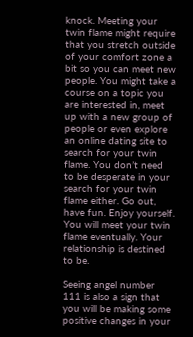knock. Meeting your twin flame might require that you stretch outside of your comfort zone a bit so you can meet new people. You might take a course on a topic you are interested in, meet up with a new group of people or even explore an online dating site to search for your twin flame. You don’t need to be desperate in your search for your twin flame either. Go out, have fun. Enjoy yourself. You will meet your twin flame eventually. Your relationship is destined to be.

Seeing angel number 111 is also a sign that you will be making some positive changes in your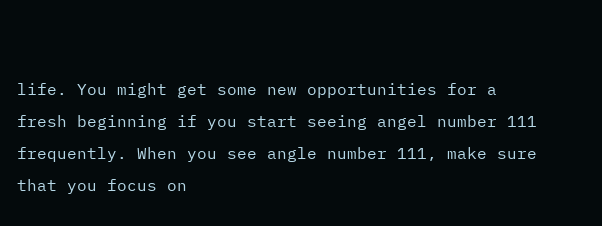life. You might get some new opportunities for a fresh beginning if you start seeing angel number 111 frequently. When you see angle number 111, make sure that you focus on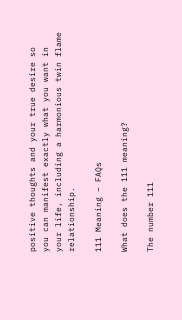positive thoughts and your true desire so you can manifest exactly what you want in your life, including a harmonious twin flame relationship.

111 Meaning – FAQs

What does the 111 meaning?

The number 111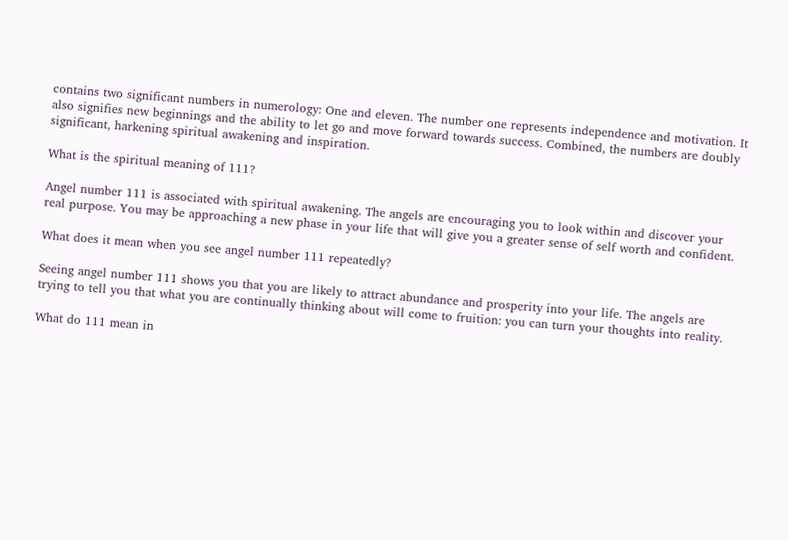contains two significant numbers in numerology: One and eleven. The number one represents independence and motivation. It also signifies new beginnings and the ability to let go and move forward towards success. Combined, the numbers are doubly significant, harkening spiritual awakening and inspiration.

What is the spiritual meaning of 111?

Angel number 111 is associated with spiritual awakening. The angels are encouraging you to look within and discover your real purpose. You may be approaching a new phase in your life that will give you a greater sense of self worth and confident.

What does it mean when you see angel number 111 repeatedly?

Seeing angel number 111 shows you that you are likely to attract abundance and prosperity into your life. The angels are trying to tell you that what you are continually thinking about will come to fruition: you can turn your thoughts into reality.

What do 111 mean in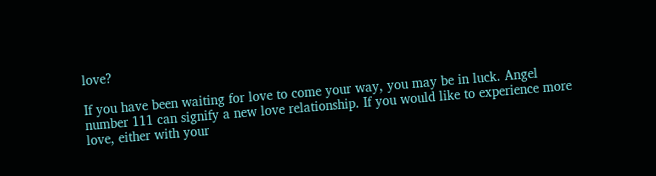love?

If you have been waiting for love to come your way, you may be in luck. Angel number 111 can signify a new love relationship. If you would like to experience more love, either with your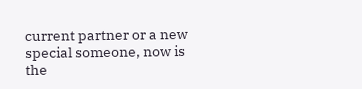current partner or a new special someone, now is the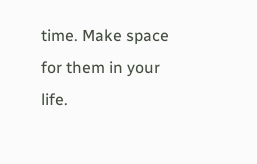time. Make space for them in your life.